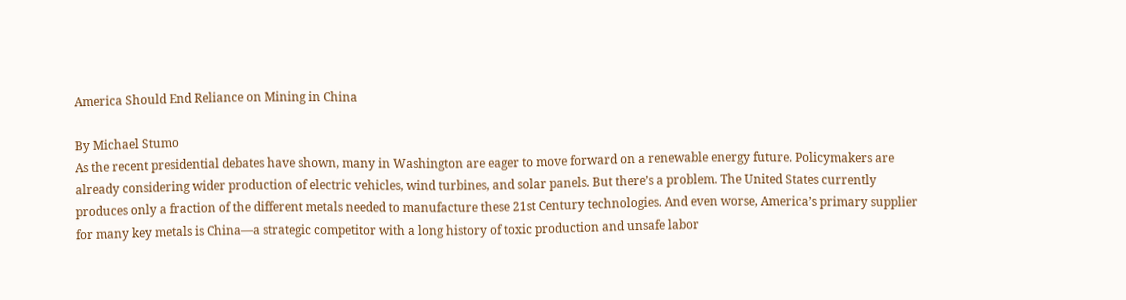America Should End Reliance on Mining in China

By Michael Stumo
As the recent presidential debates have shown, many in Washington are eager to move forward on a renewable energy future. Policymakers are already considering wider production of electric vehicles, wind turbines, and solar panels. But there’s a problem. The United States currently produces only a fraction of the different metals needed to manufacture these 21st Century technologies. And even worse, America’s primary supplier for many key metals is China—a strategic competitor with a long history of toxic production and unsafe labor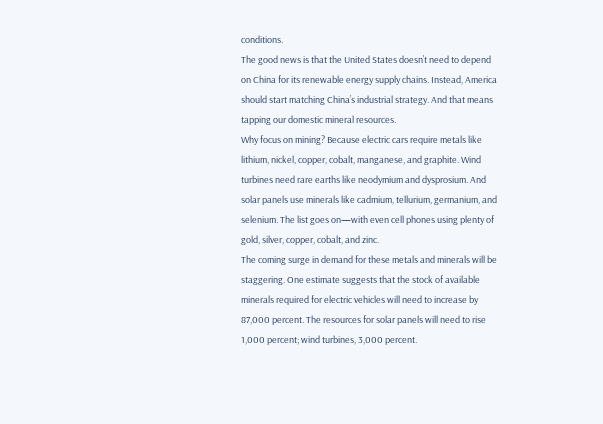conditions.
The good news is that the United States doesn’t need to depend on China for its renewable energy supply chains. Instead, America should start matching China’s industrial strategy. And that means tapping our domestic mineral resources.
Why focus on mining? Because electric cars require metals like lithium, nickel, copper, cobalt, manganese, and graphite. Wind turbines need rare earths like neodymium and dysprosium. And solar panels use minerals like cadmium, tellurium, germanium, and selenium. The list goes on—with even cell phones using plenty of gold, silver, copper, cobalt, and zinc.
The coming surge in demand for these metals and minerals will be staggering. One estimate suggests that the stock of available minerals required for electric vehicles will need to increase by 87,000 percent. The resources for solar panels will need to rise 1,000 percent; wind turbines, 3,000 percent.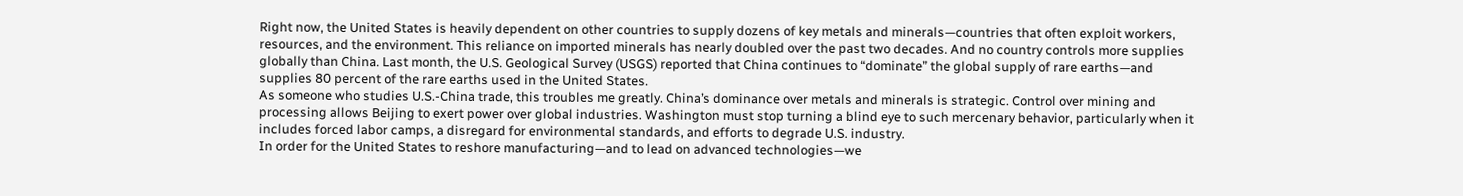Right now, the United States is heavily dependent on other countries to supply dozens of key metals and minerals—countries that often exploit workers, resources, and the environment. This reliance on imported minerals has nearly doubled over the past two decades. And no country controls more supplies globally than China. Last month, the U.S. Geological Survey (USGS) reported that China continues to “dominate” the global supply of rare earths—and supplies 80 percent of the rare earths used in the United States.
As someone who studies U.S.-China trade, this troubles me greatly. China’s dominance over metals and minerals is strategic. Control over mining and processing allows Beijing to exert power over global industries. Washington must stop turning a blind eye to such mercenary behavior, particularly when it includes forced labor camps, a disregard for environmental standards, and efforts to degrade U.S. industry.
In order for the United States to reshore manufacturing—and to lead on advanced technologies—we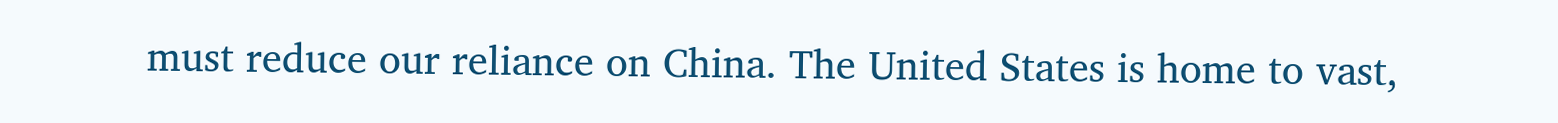must reduce our reliance on China. The United States is home to vast,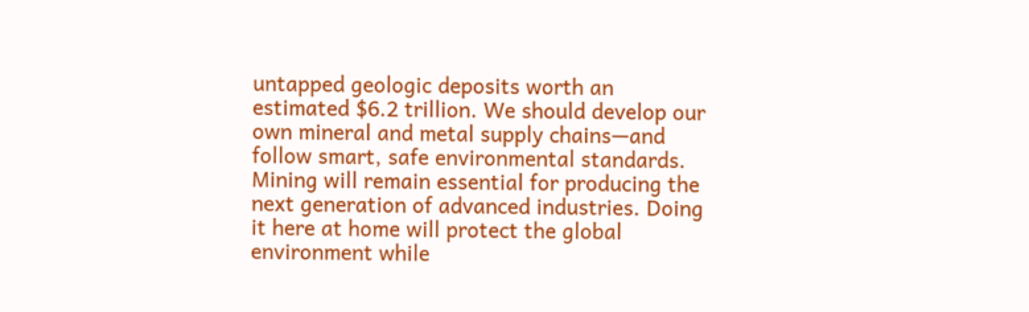untapped geologic deposits worth an estimated $6.2 trillion. We should develop our own mineral and metal supply chains—and follow smart, safe environmental standards. Mining will remain essential for producing the next generation of advanced industries. Doing it here at home will protect the global environment while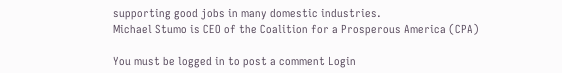supporting good jobs in many domestic industries.
Michael Stumo is CEO of the Coalition for a Prosperous America (CPA)

You must be logged in to post a comment Login